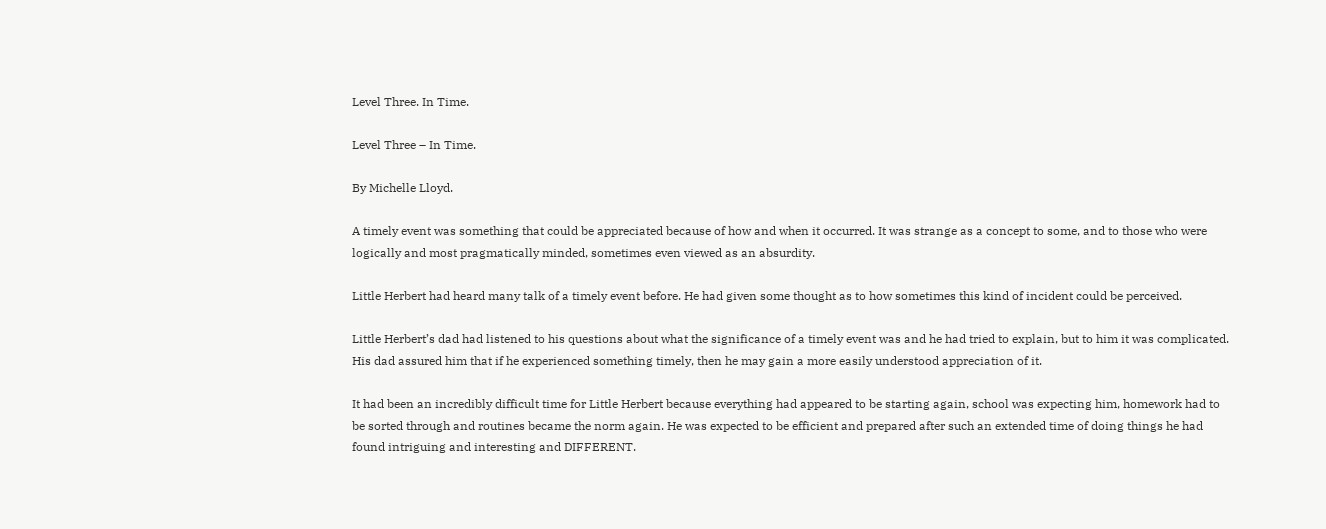Level Three. In Time.

Level Three – In Time.

By Michelle Lloyd.

A timely event was something that could be appreciated because of how and when it occurred. It was strange as a concept to some, and to those who were logically and most pragmatically minded, sometimes even viewed as an absurdity.

Little Herbert had heard many talk of a timely event before. He had given some thought as to how sometimes this kind of incident could be perceived.

Little Herbert’s dad had listened to his questions about what the significance of a timely event was and he had tried to explain, but to him it was complicated. His dad assured him that if he experienced something timely, then he may gain a more easily understood appreciation of it.

It had been an incredibly difficult time for Little Herbert because everything had appeared to be starting again, school was expecting him, homework had to be sorted through and routines became the norm again. He was expected to be efficient and prepared after such an extended time of doing things he had found intriguing and interesting and DIFFERENT.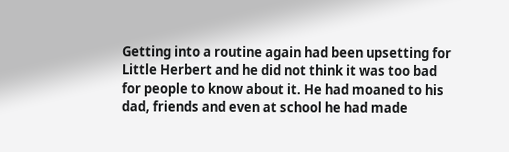Getting into a routine again had been upsetting for Little Herbert and he did not think it was too bad for people to know about it. He had moaned to his dad, friends and even at school he had made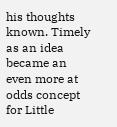his thoughts known. Timely as an idea became an even more at odds concept for Little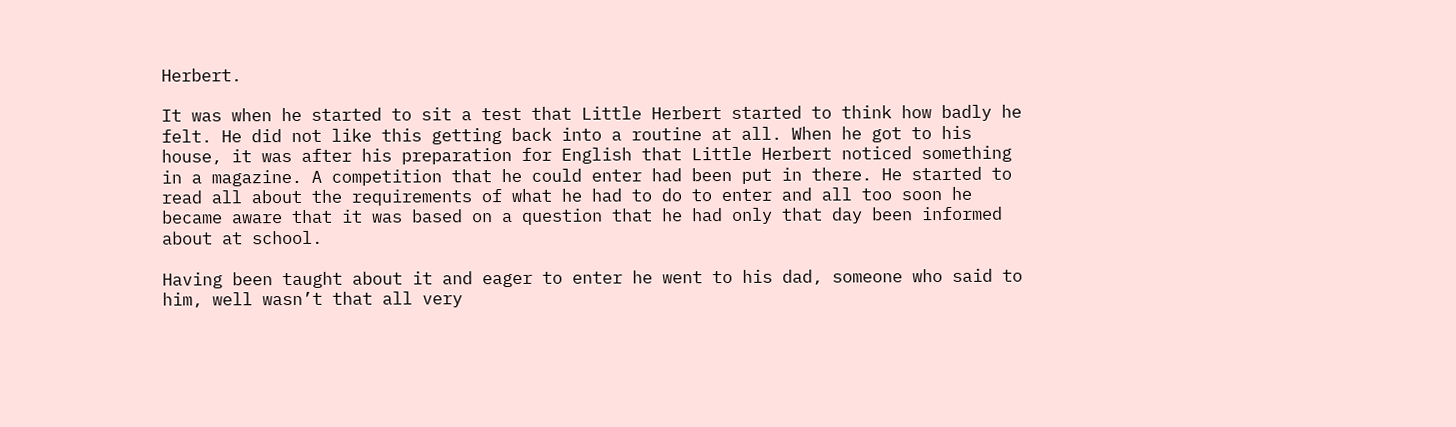Herbert.

It was when he started to sit a test that Little Herbert started to think how badly he felt. He did not like this getting back into a routine at all. When he got to his house, it was after his preparation for English that Little Herbert noticed something in a magazine. A competition that he could enter had been put in there. He started to read all about the requirements of what he had to do to enter and all too soon he became aware that it was based on a question that he had only that day been informed about at school.

Having been taught about it and eager to enter he went to his dad, someone who said to him, well wasn’t that all very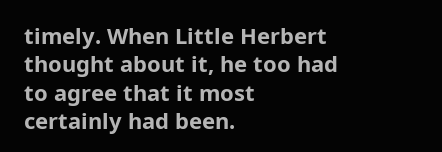timely. When Little Herbert thought about it, he too had to agree that it most certainly had been.